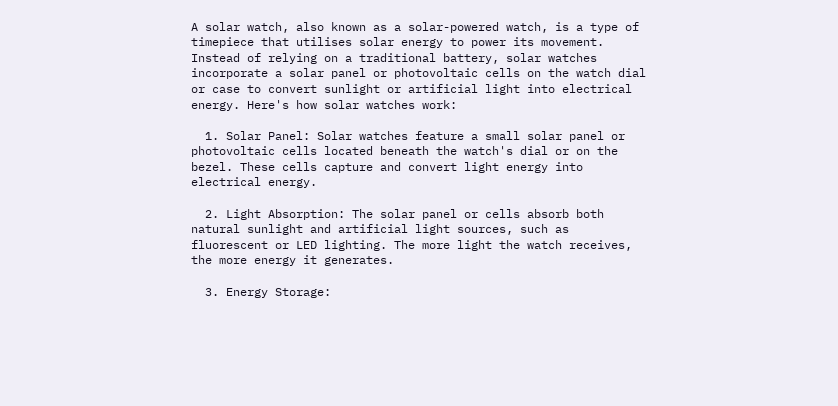A solar watch, also known as a solar-powered watch, is a type of timepiece that utilises solar energy to power its movement. Instead of relying on a traditional battery, solar watches incorporate a solar panel or photovoltaic cells on the watch dial or case to convert sunlight or artificial light into electrical energy. Here's how solar watches work:

  1. Solar Panel: Solar watches feature a small solar panel or photovoltaic cells located beneath the watch's dial or on the bezel. These cells capture and convert light energy into electrical energy.

  2. Light Absorption: The solar panel or cells absorb both natural sunlight and artificial light sources, such as fluorescent or LED lighting. The more light the watch receives, the more energy it generates.

  3. Energy Storage: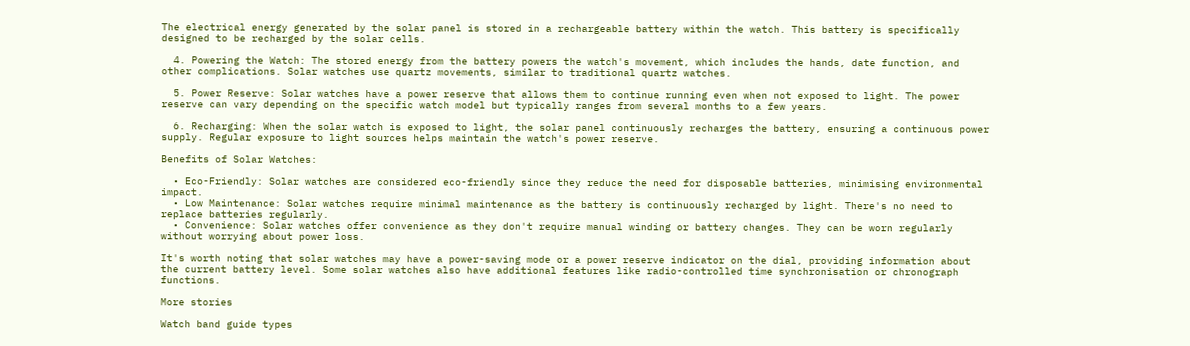The electrical energy generated by the solar panel is stored in a rechargeable battery within the watch. This battery is specifically designed to be recharged by the solar cells.

  4. Powering the Watch: The stored energy from the battery powers the watch's movement, which includes the hands, date function, and other complications. Solar watches use quartz movements, similar to traditional quartz watches.

  5. Power Reserve: Solar watches have a power reserve that allows them to continue running even when not exposed to light. The power reserve can vary depending on the specific watch model but typically ranges from several months to a few years.

  6. Recharging: When the solar watch is exposed to light, the solar panel continuously recharges the battery, ensuring a continuous power supply. Regular exposure to light sources helps maintain the watch's power reserve.

Benefits of Solar Watches:

  • Eco-Friendly: Solar watches are considered eco-friendly since they reduce the need for disposable batteries, minimising environmental impact.
  • Low Maintenance: Solar watches require minimal maintenance as the battery is continuously recharged by light. There's no need to replace batteries regularly.
  • Convenience: Solar watches offer convenience as they don't require manual winding or battery changes. They can be worn regularly without worrying about power loss.

It's worth noting that solar watches may have a power-saving mode or a power reserve indicator on the dial, providing information about the current battery level. Some solar watches also have additional features like radio-controlled time synchronisation or chronograph functions.

More stories

Watch band guide types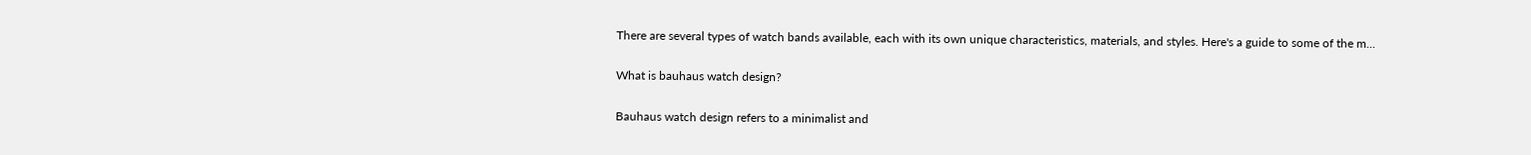There are several types of watch bands available, each with its own unique characteristics, materials, and styles. Here's a guide to some of the m...

What is bauhaus watch design?

Bauhaus watch design refers to a minimalist and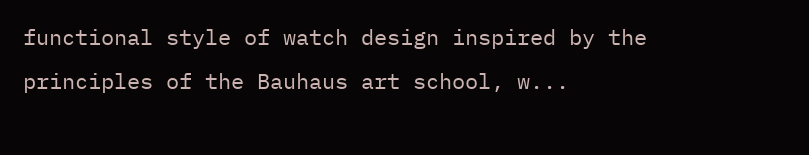functional style of watch design inspired by the principles of the Bauhaus art school, w...